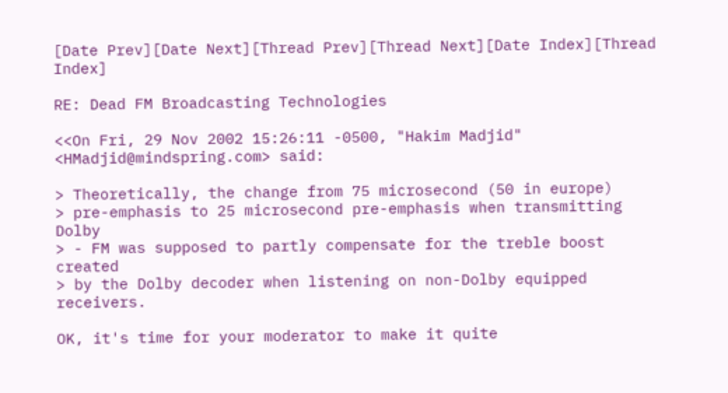[Date Prev][Date Next][Thread Prev][Thread Next][Date Index][Thread Index]

RE: Dead FM Broadcasting Technologies

<<On Fri, 29 Nov 2002 15:26:11 -0500, "Hakim Madjid" <HMadjid@mindspring.com> said:

> Theoretically, the change from 75 microsecond (50 in europe)
> pre-emphasis to 25 microsecond pre-emphasis when transmitting Dolby
> - FM was supposed to partly compensate for the treble boost created
> by the Dolby decoder when listening on non-Dolby equipped receivers.

OK, it's time for your moderator to make it quite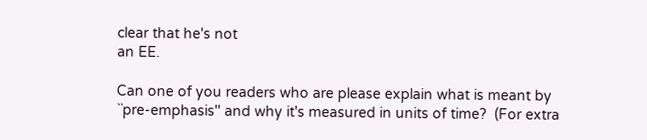clear that he's not
an EE.

Can one of you readers who are please explain what is meant by
``pre-emphasis'' and why it's measured in units of time?  (For extra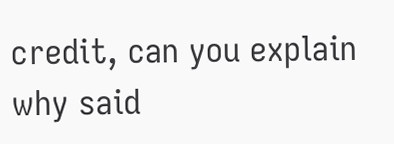credit, can you explain why said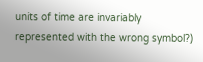units of time are invariably
represented with the wrong symbol?)